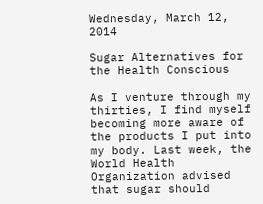Wednesday, March 12, 2014

Sugar Alternatives for the Health Conscious

As I venture through my thirties, I find myself becoming more aware of the products I put into my body. Last week, the World Health Organization advised that sugar should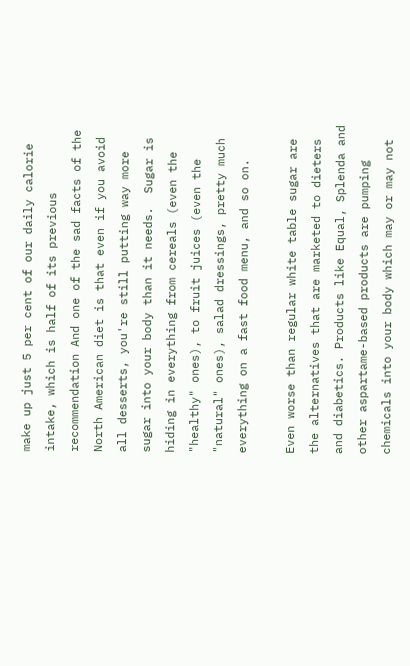make up just 5 per cent of our daily calorie intake, which is half of its previous recommendation And one of the sad facts of the North American diet is that even if you avoid all desserts, you're still putting way more sugar into your body than it needs.  Sugar is hiding in everything from cereals (even the "healthy" ones), to fruit juices (even the "natural" ones), salad dressings, pretty much everything on a fast food menu, and so on.

Even worse than regular white table sugar are the alternatives that are marketed to dieters and diabetics. Products like Equal, Splenda and other aspartame-based products are pumping chemicals into your body which may or may not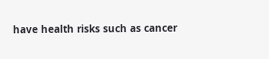have health risks such as cancer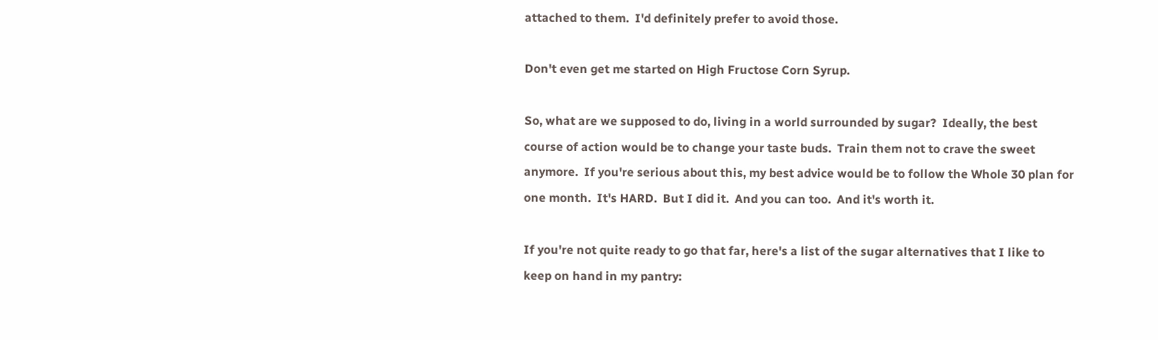attached to them.  I'd definitely prefer to avoid those.

Don't even get me started on High Fructose Corn Syrup.

So, what are we supposed to do, living in a world surrounded by sugar?  Ideally, the best course of action would be to change your taste buds.  Train them not to crave the sweet anymore.  If you're serious about this, my best advice would be to follow the Whole 30 plan for one month.  It's HARD.  But I did it.  And you can too.  And it's worth it.

If you're not quite ready to go that far, here's a list of the sugar alternatives that I like to keep on hand in my pantry: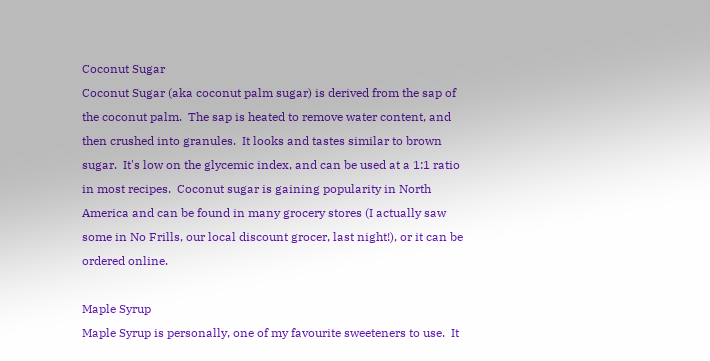Coconut Sugar
Coconut Sugar (aka coconut palm sugar) is derived from the sap of the coconut palm.  The sap is heated to remove water content, and then crushed into granules.  It looks and tastes similar to brown sugar.  It's low on the glycemic index, and can be used at a 1:1 ratio in most recipes.  Coconut sugar is gaining popularity in North America and can be found in many grocery stores (I actually saw some in No Frills, our local discount grocer, last night!), or it can be ordered online.

Maple Syrup
Maple Syrup is personally, one of my favourite sweeteners to use.  It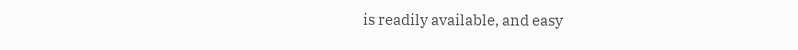is readily available, and easy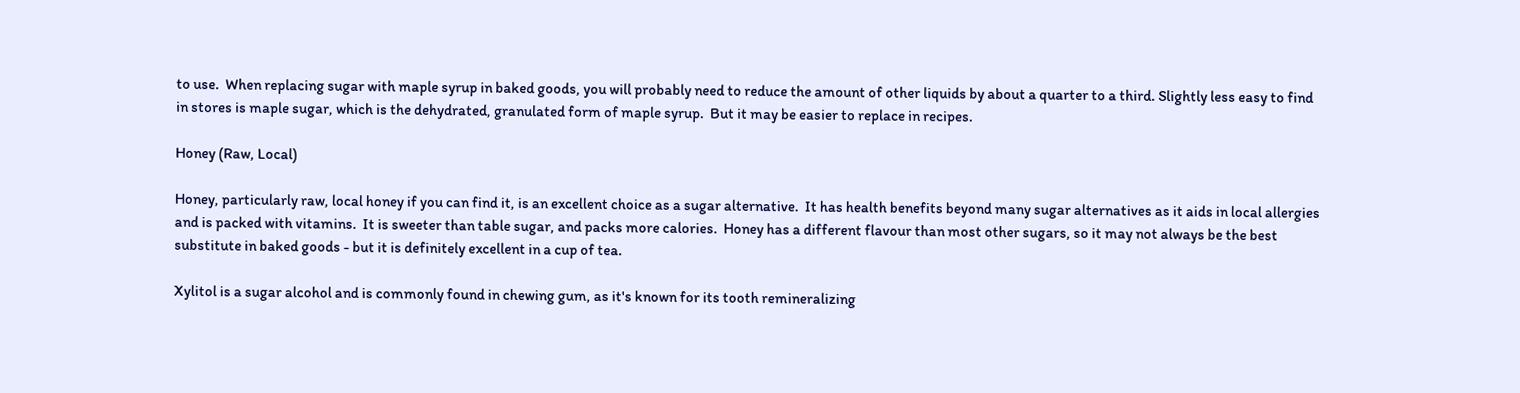to use.  When replacing sugar with maple syrup in baked goods, you will probably need to reduce the amount of other liquids by about a quarter to a third. Slightly less easy to find in stores is maple sugar, which is the dehydrated, granulated form of maple syrup.  But it may be easier to replace in recipes.

Honey (Raw, Local)

Honey, particularly raw, local honey if you can find it, is an excellent choice as a sugar alternative.  It has health benefits beyond many sugar alternatives as it aids in local allergies and is packed with vitamins.  It is sweeter than table sugar, and packs more calories.  Honey has a different flavour than most other sugars, so it may not always be the best substitute in baked goods - but it is definitely excellent in a cup of tea.

Xylitol is a sugar alcohol and is commonly found in chewing gum, as it's known for its tooth remineralizing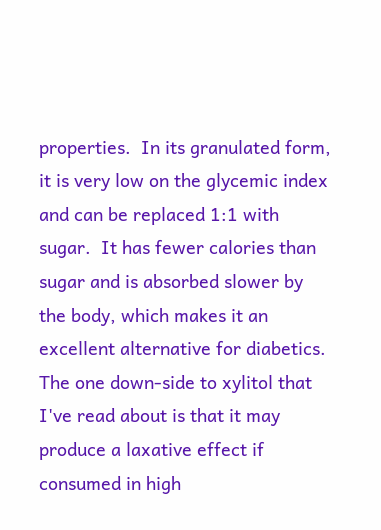properties.  In its granulated form, it is very low on the glycemic index and can be replaced 1:1 with sugar.  It has fewer calories than sugar and is absorbed slower by the body, which makes it an excellent alternative for diabetics.  The one down-side to xylitol that I've read about is that it may produce a laxative effect if consumed in high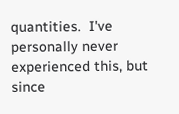quantities.  I've personally never experienced this, but since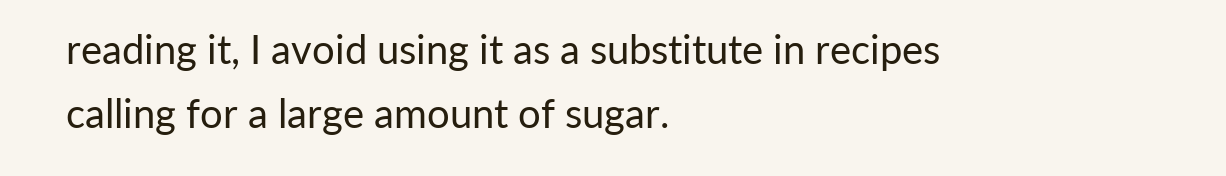reading it, I avoid using it as a substitute in recipes calling for a large amount of sugar.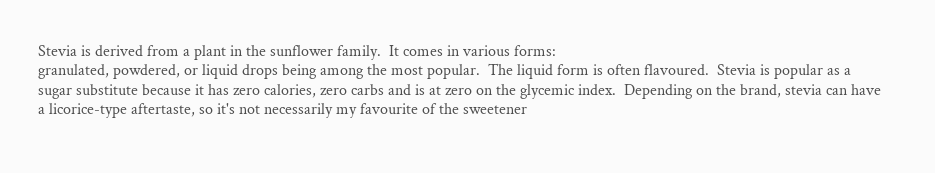Stevia is derived from a plant in the sunflower family.  It comes in various forms:
granulated, powdered, or liquid drops being among the most popular.  The liquid form is often flavoured.  Stevia is popular as a sugar substitute because it has zero calories, zero carbs and is at zero on the glycemic index.  Depending on the brand, stevia can have a licorice-type aftertaste, so it's not necessarily my favourite of the sweetener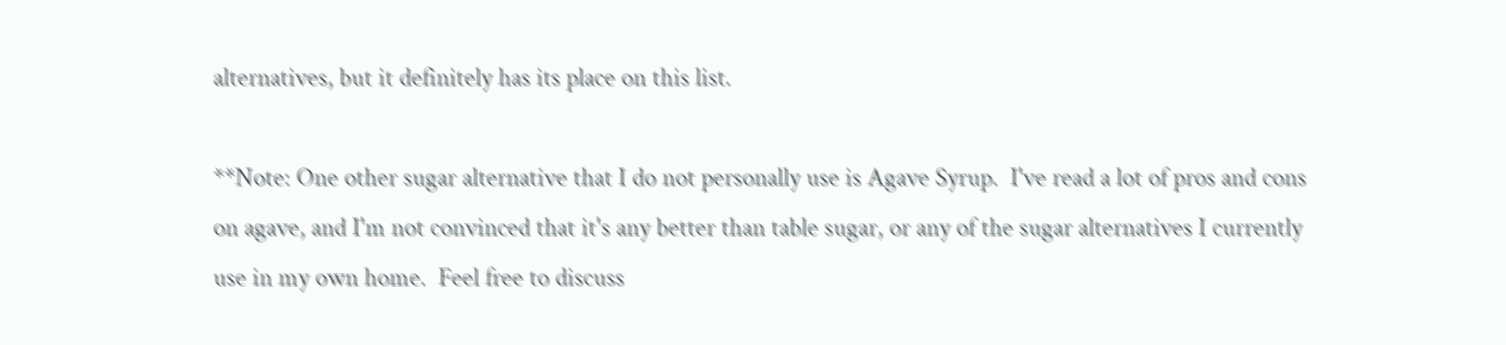alternatives, but it definitely has its place on this list.

**Note: One other sugar alternative that I do not personally use is Agave Syrup.  I've read a lot of pros and cons on agave, and I'm not convinced that it's any better than table sugar, or any of the sugar alternatives I currently use in my own home.  Feel free to discuss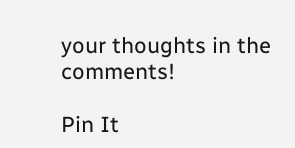your thoughts in the comments!

Pin It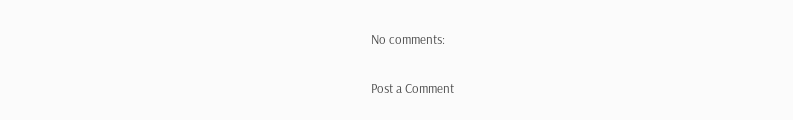No comments:

Post a Comment